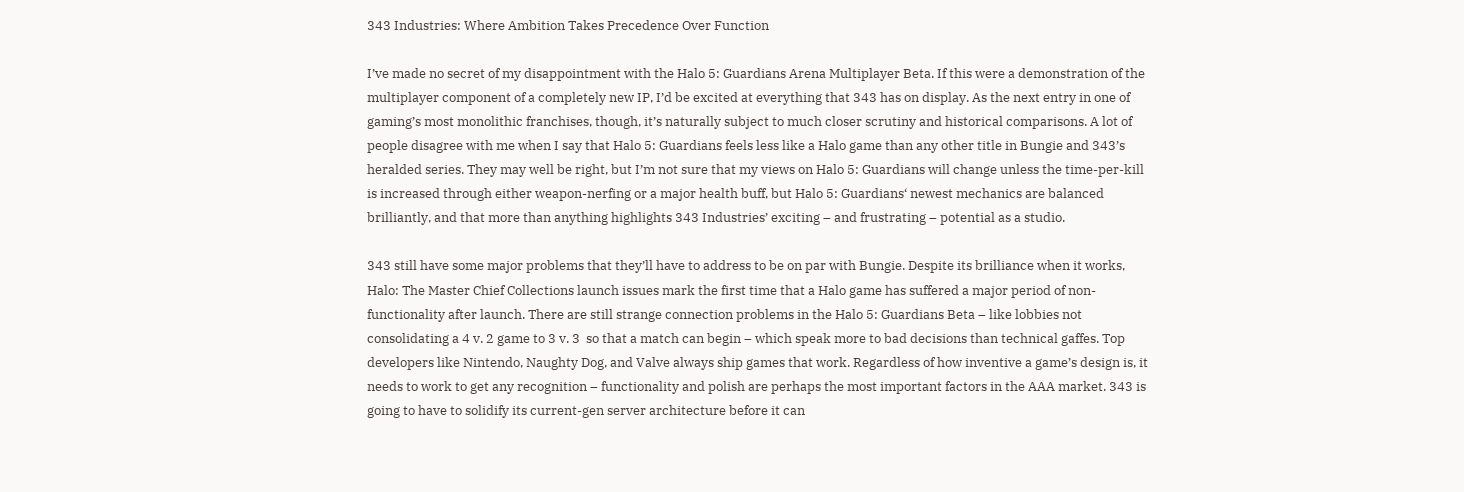343 Industries: Where Ambition Takes Precedence Over Function

I’ve made no secret of my disappointment with the Halo 5: Guardians Arena Multiplayer Beta. If this were a demonstration of the multiplayer component of a completely new IP, I’d be excited at everything that 343 has on display. As the next entry in one of gaming’s most monolithic franchises, though, it’s naturally subject to much closer scrutiny and historical comparisons. A lot of people disagree with me when I say that Halo 5: Guardians feels less like a Halo game than any other title in Bungie and 343’s heralded series. They may well be right, but I’m not sure that my views on Halo 5: Guardians will change unless the time-per-kill is increased through either weapon-nerfing or a major health buff, but Halo 5: Guardians‘ newest mechanics are balanced brilliantly, and that more than anything highlights 343 Industries’ exciting – and frustrating – potential as a studio.

343 still have some major problems that they’ll have to address to be on par with Bungie. Despite its brilliance when it works, Halo: The Master Chief Collections launch issues mark the first time that a Halo game has suffered a major period of non-functionality after launch. There are still strange connection problems in the Halo 5: Guardians Beta – like lobbies not consolidating a 4 v. 2 game to 3 v. 3  so that a match can begin – which speak more to bad decisions than technical gaffes. Top developers like Nintendo, Naughty Dog, and Valve always ship games that work. Regardless of how inventive a game’s design is, it needs to work to get any recognition – functionality and polish are perhaps the most important factors in the AAA market. 343 is going to have to solidify its current-gen server architecture before it can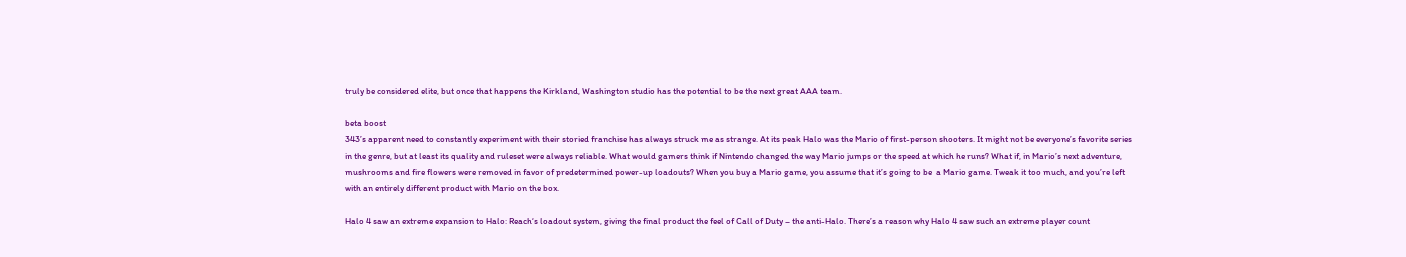truly be considered elite, but once that happens the Kirkland, Washington studio has the potential to be the next great AAA team.

beta boost
343’s apparent need to constantly experiment with their storied franchise has always struck me as strange. At its peak Halo was the Mario of first-person shooters. It might not be everyone’s favorite series in the genre, but at least its quality and ruleset were always reliable. What would gamers think if Nintendo changed the way Mario jumps or the speed at which he runs? What if, in Mario’s next adventure, mushrooms and fire flowers were removed in favor of predetermined power-up loadouts? When you buy a Mario game, you assume that it’s going to be  a Mario game. Tweak it too much, and you’re left with an entirely different product with Mario on the box.

Halo 4 saw an extreme expansion to Halo: Reach‘s loadout system, giving the final product the feel of Call of Duty – the anti-Halo. There’s a reason why Halo 4 saw such an extreme player count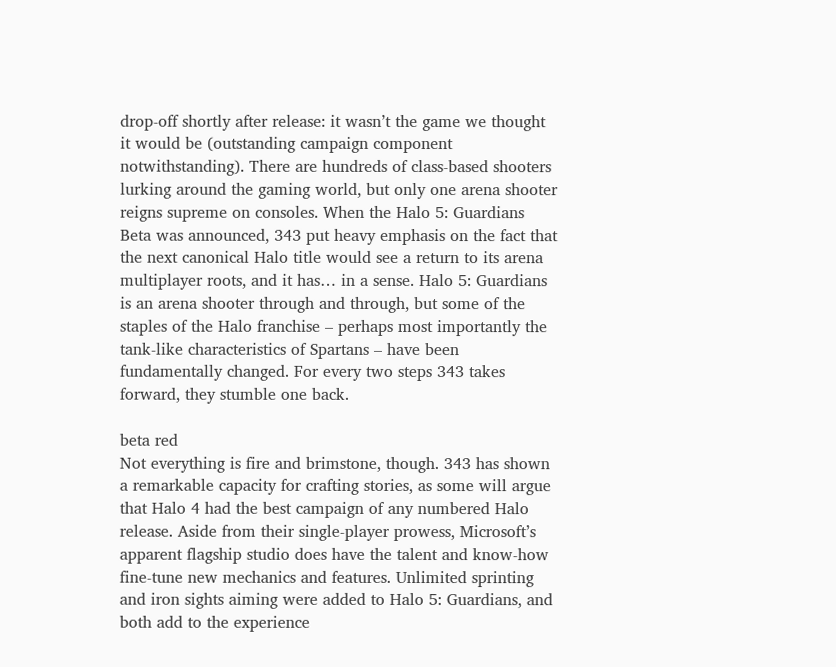drop-off shortly after release: it wasn’t the game we thought it would be (outstanding campaign component notwithstanding). There are hundreds of class-based shooters lurking around the gaming world, but only one arena shooter reigns supreme on consoles. When the Halo 5: Guardians Beta was announced, 343 put heavy emphasis on the fact that the next canonical Halo title would see a return to its arena multiplayer roots, and it has… in a sense. Halo 5: Guardians is an arena shooter through and through, but some of the staples of the Halo franchise – perhaps most importantly the tank-like characteristics of Spartans – have been fundamentally changed. For every two steps 343 takes forward, they stumble one back.

beta red
Not everything is fire and brimstone, though. 343 has shown a remarkable capacity for crafting stories, as some will argue that Halo 4 had the best campaign of any numbered Halo release. Aside from their single-player prowess, Microsoft’s apparent flagship studio does have the talent and know-how fine-tune new mechanics and features. Unlimited sprinting and iron sights aiming were added to Halo 5: Guardians, and both add to the experience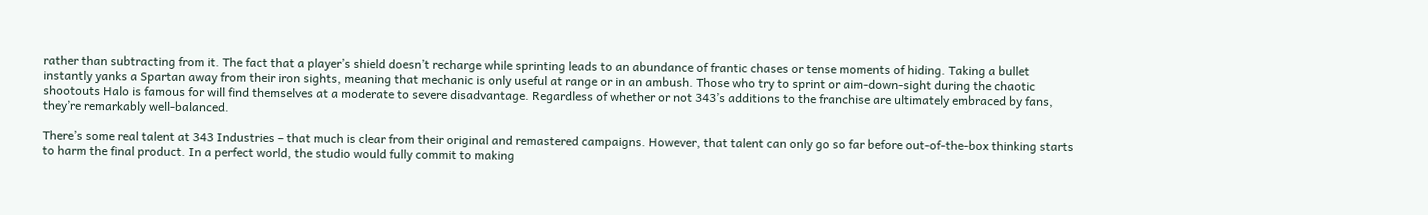rather than subtracting from it. The fact that a player’s shield doesn’t recharge while sprinting leads to an abundance of frantic chases or tense moments of hiding. Taking a bullet instantly yanks a Spartan away from their iron sights, meaning that mechanic is only useful at range or in an ambush. Those who try to sprint or aim-down-sight during the chaotic shootouts Halo is famous for will find themselves at a moderate to severe disadvantage. Regardless of whether or not 343’s additions to the franchise are ultimately embraced by fans, they’re remarkably well-balanced.

There’s some real talent at 343 Industries – that much is clear from their original and remastered campaigns. However, that talent can only go so far before out-of-the-box thinking starts to harm the final product. In a perfect world, the studio would fully commit to making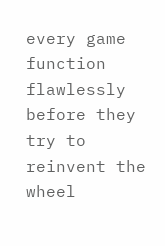every game function flawlessly before they try to reinvent the wheel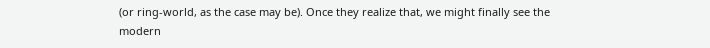(or ring-world, as the case may be). Once they realize that, we might finally see the modern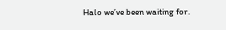Halo we’ve been waiting for.